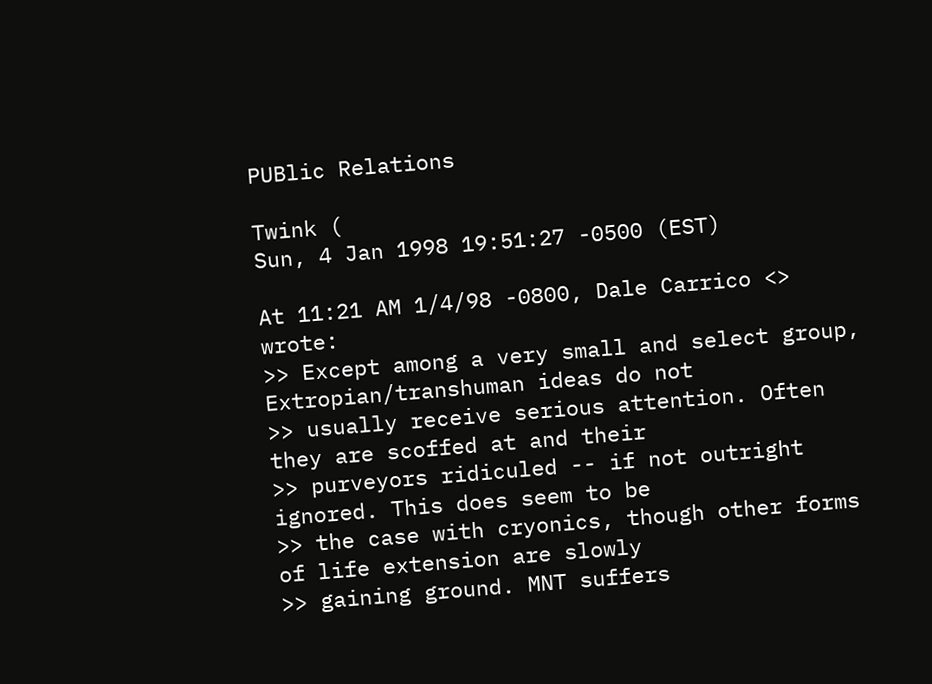PUBlic Relations

Twink (
Sun, 4 Jan 1998 19:51:27 -0500 (EST)

At 11:21 AM 1/4/98 -0800, Dale Carrico <> wrote:
>> Except among a very small and select group, Extropian/transhuman ideas do not
>> usually receive serious attention. Often they are scoffed at and their
>> purveyors ridiculed -- if not outright ignored. This does seem to be
>> the case with cryonics, though other forms of life extension are slowly
>> gaining ground. MNT suffers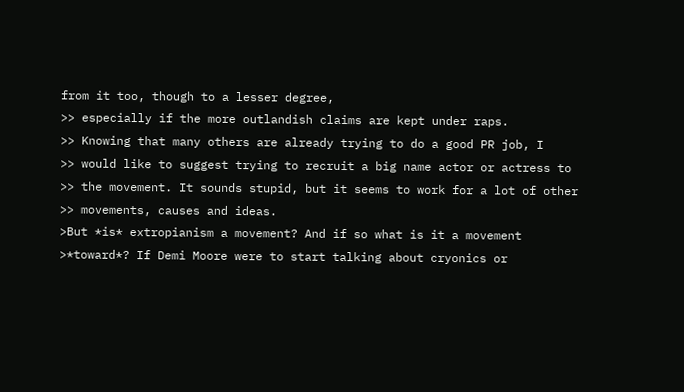from it too, though to a lesser degree,
>> especially if the more outlandish claims are kept under raps.
>> Knowing that many others are already trying to do a good PR job, I
>> would like to suggest trying to recruit a big name actor or actress to
>> the movement. It sounds stupid, but it seems to work for a lot of other
>> movements, causes and ideas.
>But *is* extropianism a movement? And if so what is it a movement
>*toward*? If Demi Moore were to start talking about cryonics or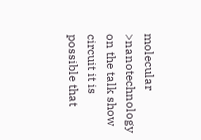molecular
>nanotechnology on the talk show circuit it is possible that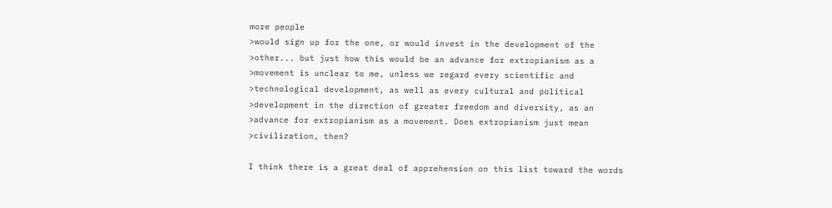more people
>would sign up for the one, or would invest in the development of the
>other... but just how this would be an advance for extropianism as a
>movement is unclear to me, unless we regard every scientific and
>technological development, as well as every cultural and political
>development in the direction of greater freedom and diversity, as an
>advance for extropianism as a movement. Does extropianism just mean
>civilization, then?

I think there is a great deal of apprehension on this list toward the words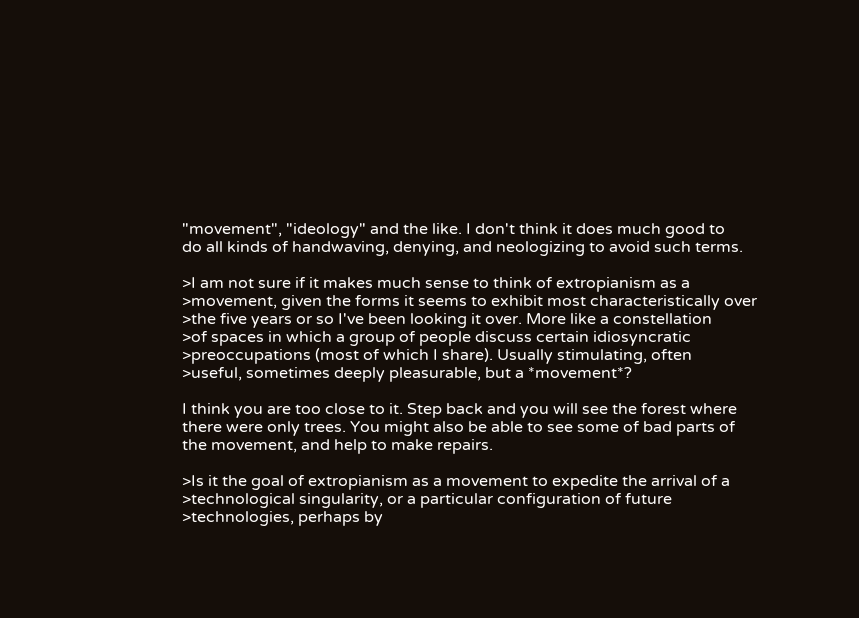"movement", "ideology" and the like. I don't think it does much good to
do all kinds of handwaving, denying, and neologizing to avoid such terms.

>I am not sure if it makes much sense to think of extropianism as a
>movement, given the forms it seems to exhibit most characteristically over
>the five years or so I've been looking it over. More like a constellation
>of spaces in which a group of people discuss certain idiosyncratic
>preoccupations (most of which I share). Usually stimulating, often
>useful, sometimes deeply pleasurable, but a *movement*?

I think you are too close to it. Step back and you will see the forest where
there were only trees. You might also be able to see some of bad parts of
the movement, and help to make repairs.

>Is it the goal of extropianism as a movement to expedite the arrival of a
>technological singularity, or a particular configuration of future
>technologies, perhaps by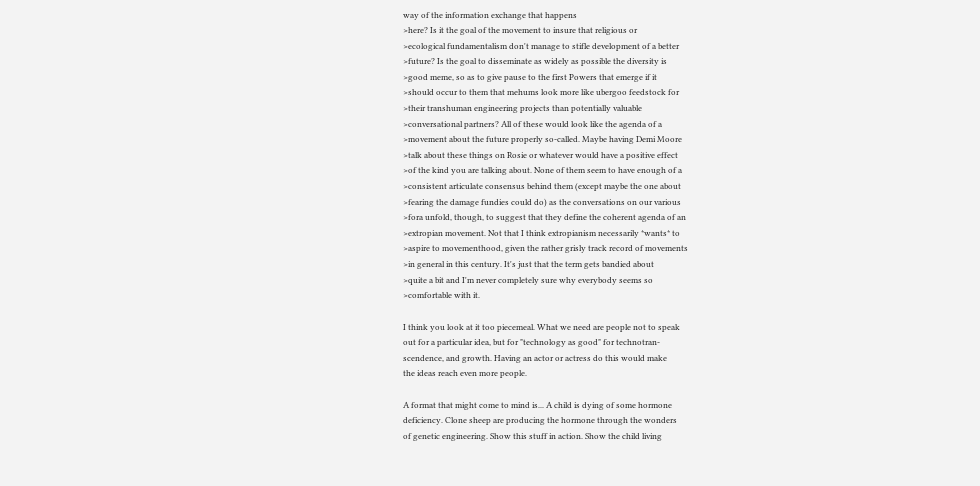way of the information exchange that happens
>here? Is it the goal of the movement to insure that religious or
>ecological fundamentalism don't manage to stifle development of a better
>future? Is the goal to disseminate as widely as possible the diversity is
>good meme, so as to give pause to the first Powers that emerge if it
>should occur to them that mehums look more like ubergoo feedstock for
>their transhuman engineering projects than potentially valuable
>conversational partners? All of these would look like the agenda of a
>movement about the future properly so-called. Maybe having Demi Moore
>talk about these things on Rosie or whatever would have a positive effect
>of the kind you are talking about. None of them seem to have enough of a
>consistent articulate consensus behind them (except maybe the one about
>fearing the damage fundies could do) as the conversations on our various
>fora unfold, though, to suggest that they define the coherent agenda of an
>extropian movement. Not that I think extropianism necessarily *wants* to
>aspire to movementhood, given the rather grisly track record of movements
>in general in this century. It's just that the term gets bandied about
>quite a bit and I'm never completely sure why everybody seems so
>comfortable with it.

I think you look at it too piecemeal. What we need are people not to speak
out for a particular idea, but for "technology as good" for technotran-
scendence, and growth. Having an actor or actress do this would make
the ideas reach even more people.

A format that might come to mind is... A child is dying of some hormone
deficiency. Clone sheep are producing the hormone through the wonders
of genetic engineering. Show this stuff in action. Show the child living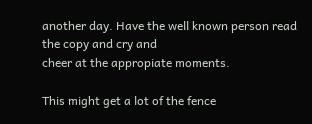another day. Have the well known person read the copy and cry and
cheer at the appropiate moments.

This might get a lot of the fence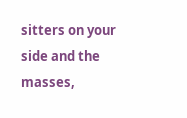sitters on your side and the masses,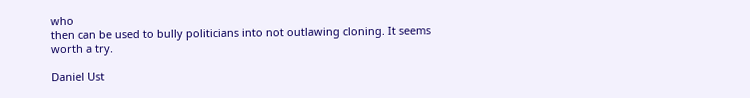who
then can be used to bully politicians into not outlawing cloning. It seems
worth a try.

Daniel Ust